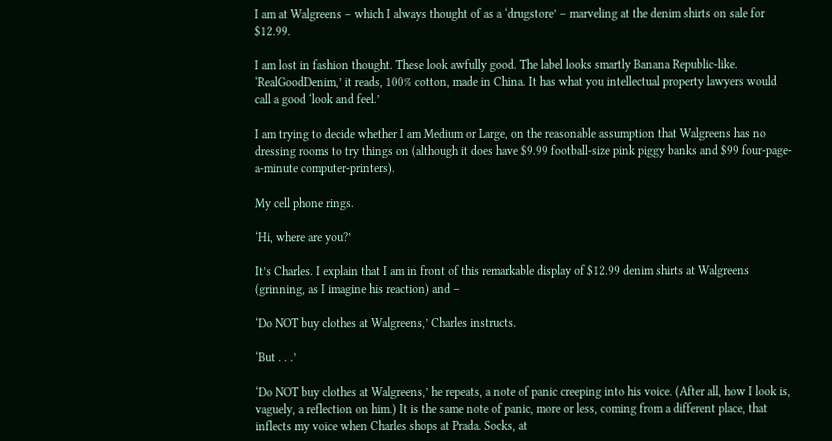I am at Walgreens – which I always thought of as a ‘drugstore’ – marveling at the denim shirts on sale for $12.99.

I am lost in fashion thought. These look awfully good. The label looks smartly Banana Republic-like. ‘RealGoodDenim,’ it reads, 100% cotton, made in China. It has what you intellectual property lawyers would call a good ‘look and feel.’

I am trying to decide whether I am Medium or Large, on the reasonable assumption that Walgreens has no dressing rooms to try things on (although it does have $9.99 football-size pink piggy banks and $99 four-page-a-minute computer-printers).

My cell phone rings.

‘Hi, where are you?’

It’s Charles. I explain that I am in front of this remarkable display of $12.99 denim shirts at Walgreens (grinning, as I imagine his reaction) and –

‘Do NOT buy clothes at Walgreens,’ Charles instructs.

‘But . . .’

‘Do NOT buy clothes at Walgreens,’ he repeats, a note of panic creeping into his voice. (After all, how I look is, vaguely, a reflection on him.) It is the same note of panic, more or less, coming from a different place, that inflects my voice when Charles shops at Prada. Socks, at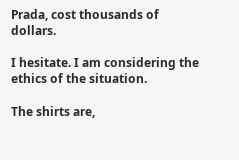Prada, cost thousands of dollars.

I hesitate. I am considering the ethics of the situation.

The shirts are,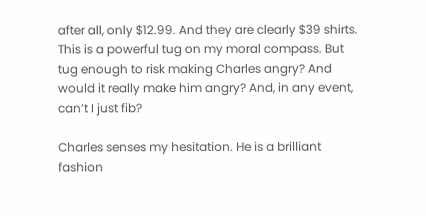after all, only $12.99. And they are clearly $39 shirts. This is a powerful tug on my moral compass. But tug enough to risk making Charles angry? And would it really make him angry? And, in any event, can’t I just fib?

Charles senses my hesitation. He is a brilliant fashion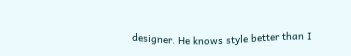designer. He knows style better than I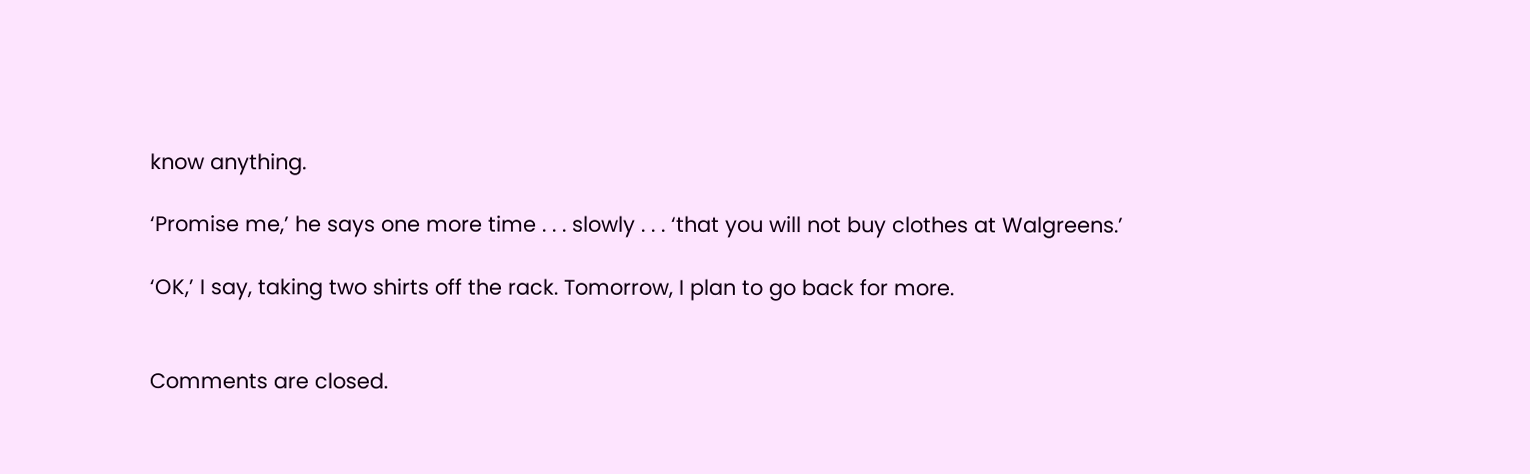know anything.

‘Promise me,’ he says one more time . . . slowly . . . ‘that you will not buy clothes at Walgreens.’

‘OK,’ I say, taking two shirts off the rack. Tomorrow, I plan to go back for more.


Comments are closed.